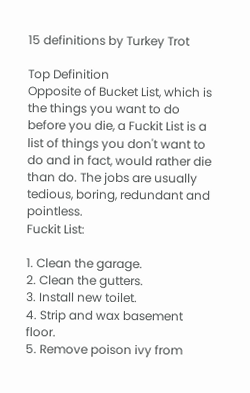15 definitions by Turkey Trot

Top Definition
Opposite of Bucket List, which is the things you want to do before you die, a Fuckit List is a list of things you don't want to do and in fact, would rather die than do. The jobs are usually tedious, boring, redundant and pointless.
Fuckit List:

1. Clean the garage.
2. Clean the gutters.
3. Install new toilet.
4. Strip and wax basement floor.
5. Remove poison ivy from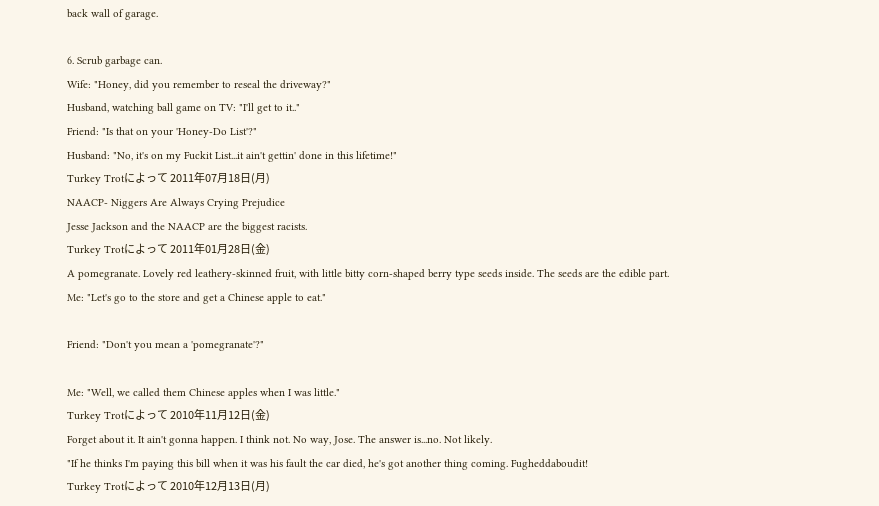back wall of garage.

6. Scrub garbage can.
Wife: "Honey, did you remember to reseal the driveway?"
Husband, watching ball game on TV: "I'll get to it.."
Friend: "Is that on your 'Honey-Do List'?"
Husband: "No, it's on my Fuckit List...it ain't gettin' done in this lifetime!"
Turkey Trotによって 2011年07月18日(月)
NAACP- Niggers Are Always Crying Prejudice
Jesse Jackson and the NAACP are the biggest racists.
Turkey Trotによって 2011年01月28日(金)
A pomegranate. Lovely red leathery-skinned fruit, with little bitty corn-shaped berry type seeds inside. The seeds are the edible part.
Me: "Let's go to the store and get a Chinese apple to eat."

Friend: "Don't you mean a 'pomegranate'?"

Me: "Well, we called them Chinese apples when I was little."
Turkey Trotによって 2010年11月12日(金)
Forget about it. It ain't gonna happen. I think not. No way, Jose. The answer is...no. Not likely.
"If he thinks I'm paying this bill when it was his fault the car died, he's got another thing coming. Fugheddaboudit!
Turkey Trotによって 2010年12月13日(月)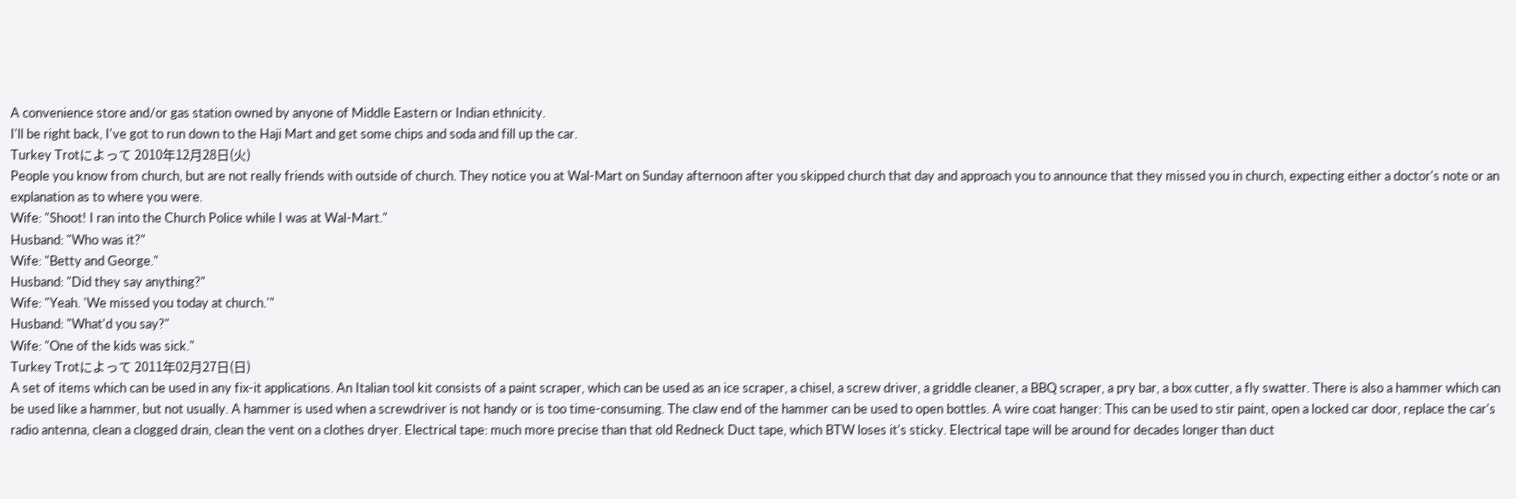A convenience store and/or gas station owned by anyone of Middle Eastern or Indian ethnicity.
I'll be right back, I've got to run down to the Haji Mart and get some chips and soda and fill up the car.
Turkey Trotによって 2010年12月28日(火)
People you know from church, but are not really friends with outside of church. They notice you at Wal-Mart on Sunday afternoon after you skipped church that day and approach you to announce that they missed you in church, expecting either a doctor's note or an explanation as to where you were.
Wife: "Shoot! I ran into the Church Police while I was at Wal-Mart."
Husband: "Who was it?"
Wife: "Betty and George."
Husband: "Did they say anything?"
Wife: "Yeah. 'We missed you today at church.'"
Husband: "What'd you say?"
Wife: "One of the kids was sick."
Turkey Trotによって 2011年02月27日(日)
A set of items which can be used in any fix-it applications. An Italian tool kit consists of a paint scraper, which can be used as an ice scraper, a chisel, a screw driver, a griddle cleaner, a BBQ scraper, a pry bar, a box cutter, a fly swatter. There is also a hammer which can be used like a hammer, but not usually. A hammer is used when a screwdriver is not handy or is too time-consuming. The claw end of the hammer can be used to open bottles. A wire coat hanger: This can be used to stir paint, open a locked car door, replace the car's radio antenna, clean a clogged drain, clean the vent on a clothes dryer. Electrical tape: much more precise than that old Redneck Duct tape, which BTW loses it's sticky. Electrical tape will be around for decades longer than duct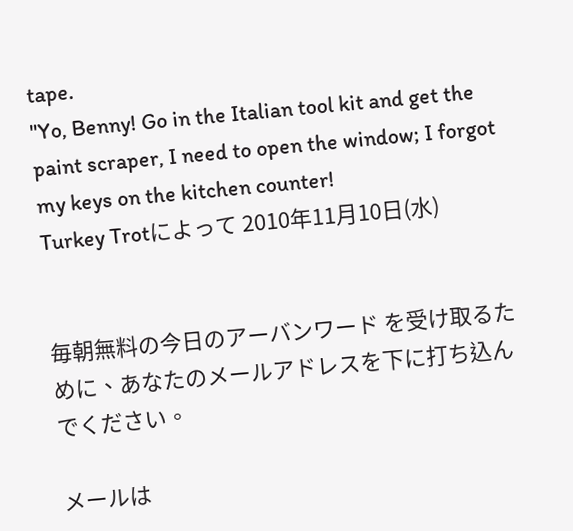tape.
"Yo, Benny! Go in the Italian tool kit and get the paint scraper, I need to open the window; I forgot my keys on the kitchen counter!
Turkey Trotによって 2010年11月10日(水)


毎朝無料の今日のアーバンワード を受け取るために、あなたのメールアドレスを下に打ち込んでください。

メールは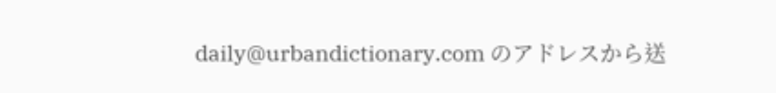daily@urbandictionary.com のアドレスから送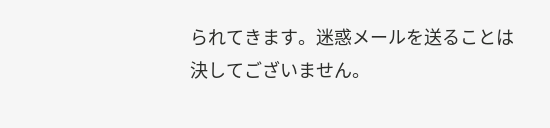られてきます。迷惑メールを送ることは決してございません。